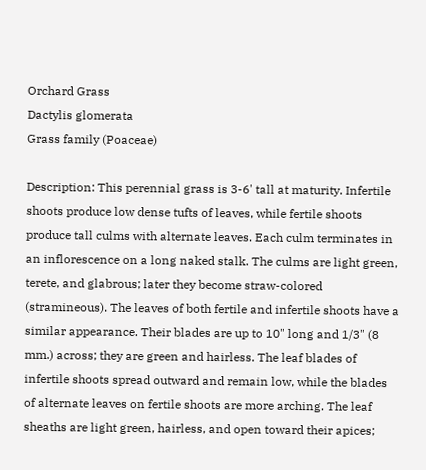Orchard Grass
Dactylis glomerata
Grass family (Poaceae)

Description: This perennial grass is 3-6' tall at maturity. Infertile shoots produce low dense tufts of leaves, while fertile shoots produce tall culms with alternate leaves. Each culm terminates in an inflorescence on a long naked stalk. The culms are light green, terete, and glabrous; later they become straw-colored (stramineous). The leaves of both fertile and infertile shoots have a similar appearance. Their blades are up to 10" long and 1/3" (8 mm.) across; they are green and hairless. The leaf blades of infertile shoots spread outward and remain low, while the blades of alternate leaves on fertile shoots are more arching. The leaf sheaths are light green, hairless, and open toward their apices;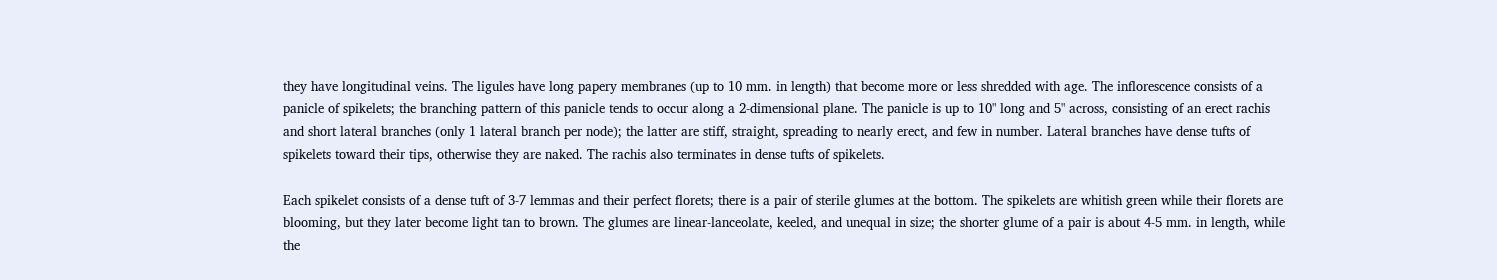they have longitudinal veins. The ligules have long papery membranes (up to 10 mm. in length) that become more or less shredded with age. The inflorescence consists of a panicle of spikelets; the branching pattern of this panicle tends to occur along a 2-dimensional plane. The panicle is up to 10" long and 5" across, consisting of an erect rachis and short lateral branches (only 1 lateral branch per node); the latter are stiff, straight, spreading to nearly erect, and few in number. Lateral branches have dense tufts of spikelets toward their tips, otherwise they are naked. The rachis also terminates in dense tufts of spikelets.

Each spikelet consists of a dense tuft of 3-7 lemmas and their perfect florets; there is a pair of sterile glumes at the bottom. The spikelets are whitish green while their florets are blooming, but they later become light tan to brown. The glumes are linear-lanceolate, keeled, and unequal in size; the shorter glume of a pair is about 4-5 mm. in length, while the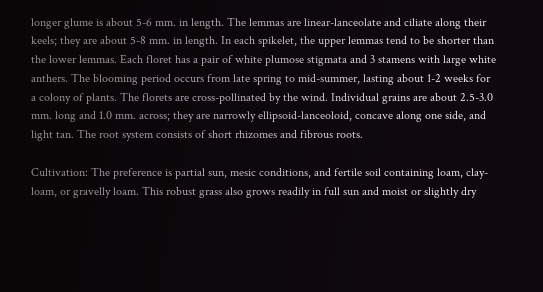longer glume is about 5-6 mm. in length. The lemmas are linear-lanceolate and ciliate along their keels; they are about 5-8 mm. in length. In each spikelet, the upper lemmas tend to be shorter than the lower lemmas. Each floret has a pair of white plumose stigmata and 3 stamens with large white anthers. The blooming period occurs from late spring to mid-summer, lasting about 1-2 weeks for a colony of plants. The florets are cross-pollinated by the wind. Individual grains are about 2.5-3.0 mm. long and 1.0 mm. across; they are narrowly ellipsoid-lanceoloid, concave along one side, and light tan. The root system consists of short rhizomes and fibrous roots.

Cultivation: The preference is partial sun, mesic conditions, and fertile soil containing loam, clay-loam, or gravelly loam. This robust grass also grows readily in full sun and moist or slightly dry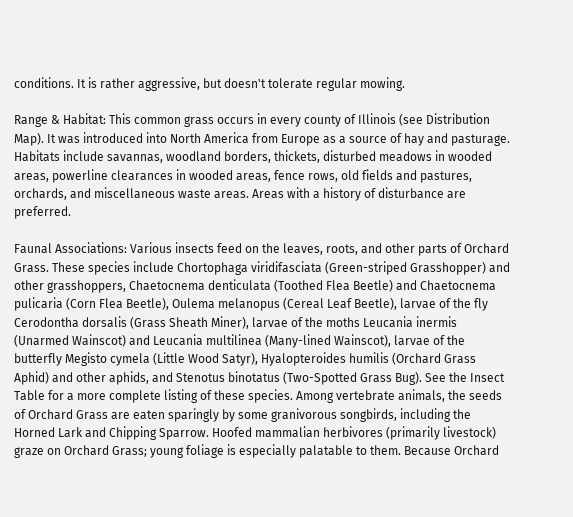conditions. It is rather aggressive, but doesn't tolerate regular mowing.

Range & Habitat: This common grass occurs in every county of Illinois (see Distribution Map). It was introduced into North America from Europe as a source of hay and pasturage. Habitats include savannas, woodland borders, thickets, disturbed meadows in wooded areas, powerline clearances in wooded areas, fence rows, old fields and pastures, orchards, and miscellaneous waste areas. Areas with a history of disturbance are preferred.

Faunal Associations: Various insects feed on the leaves, roots, and other parts of Orchard Grass. These species include Chortophaga viridifasciata (Green-striped Grasshopper) and other grasshoppers, Chaetocnema denticulata (Toothed Flea Beetle) and Chaetocnema pulicaria (Corn Flea Beetle), Oulema melanopus (Cereal Leaf Beetle), larvae of the fly Cerodontha dorsalis (Grass Sheath Miner), larvae of the moths Leucania inermis (Unarmed Wainscot) and Leucania multilinea (Many-lined Wainscot), larvae of the butterfly Megisto cymela (Little Wood Satyr), Hyalopteroides humilis (Orchard Grass Aphid) and other aphids, and Stenotus binotatus (Two-Spotted Grass Bug). See the Insect Table for a more complete listing of these species. Among vertebrate animals, the seeds of Orchard Grass are eaten sparingly by some granivorous songbirds, including the Horned Lark and Chipping Sparrow. Hoofed mammalian herbivores (primarily livestock) graze on Orchard Grass; young foliage is especially palatable to them. Because Orchard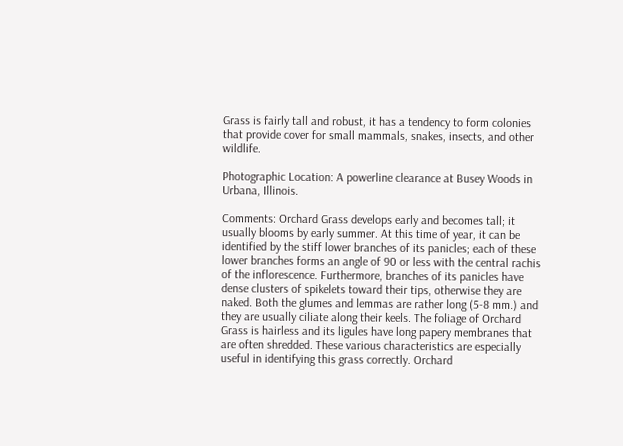Grass is fairly tall and robust, it has a tendency to form colonies that provide cover for small mammals, snakes, insects, and other wildlife.

Photographic Location: A powerline clearance at Busey Woods in Urbana, Illinois.

Comments: Orchard Grass develops early and becomes tall; it usually blooms by early summer. At this time of year, it can be identified by the stiff lower branches of its panicles; each of these lower branches forms an angle of 90 or less with the central rachis of the inflorescence. Furthermore, branches of its panicles have dense clusters of spikelets toward their tips, otherwise they are naked. Both the glumes and lemmas are rather long (5-8 mm.) and they are usually ciliate along their keels. The foliage of Orchard Grass is hairless and its ligules have long papery membranes that are often shredded. These various characteristics are especially useful in identifying this grass correctly. Orchard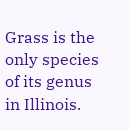Grass is the only species of its genus in Illinois.